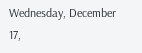Wednesday, December 17,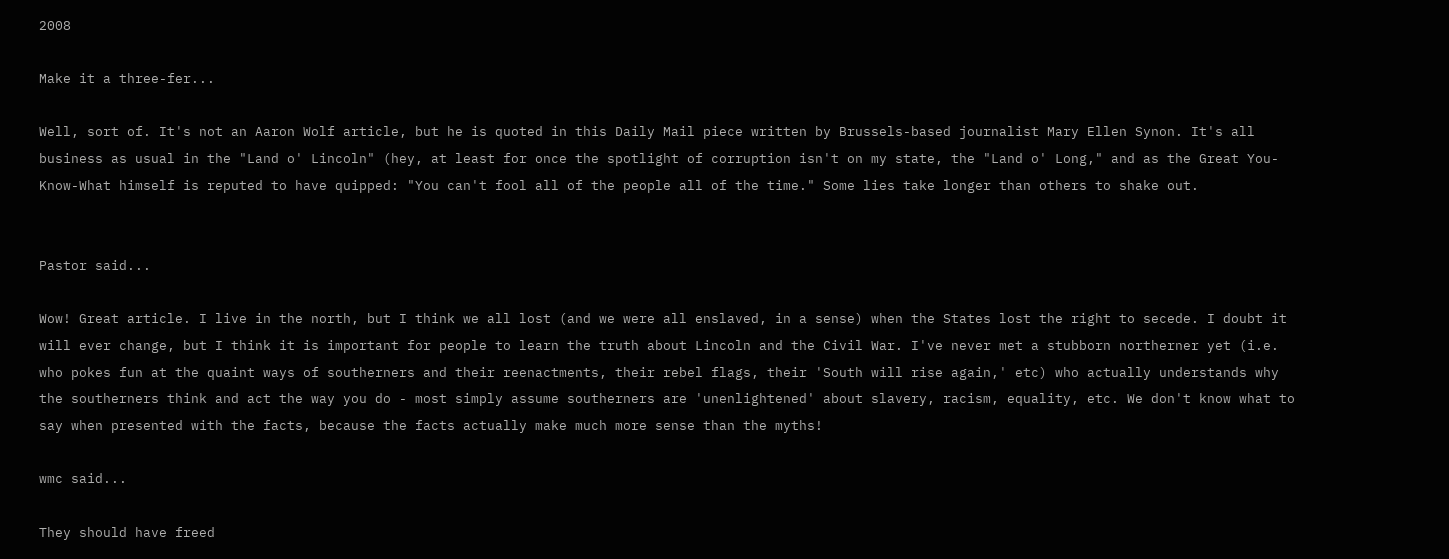2008

Make it a three-fer...

Well, sort of. It's not an Aaron Wolf article, but he is quoted in this Daily Mail piece written by Brussels-based journalist Mary Ellen Synon. It's all business as usual in the "Land o' Lincoln" (hey, at least for once the spotlight of corruption isn't on my state, the "Land o' Long," and as the Great You-Know-What himself is reputed to have quipped: "You can't fool all of the people all of the time." Some lies take longer than others to shake out.


Pastor said...

Wow! Great article. I live in the north, but I think we all lost (and we were all enslaved, in a sense) when the States lost the right to secede. I doubt it will ever change, but I think it is important for people to learn the truth about Lincoln and the Civil War. I've never met a stubborn northerner yet (i.e. who pokes fun at the quaint ways of southerners and their reenactments, their rebel flags, their 'South will rise again,' etc) who actually understands why the southerners think and act the way you do - most simply assume southerners are 'unenlightened' about slavery, racism, equality, etc. We don't know what to say when presented with the facts, because the facts actually make much more sense than the myths!

wmc said...

They should have freed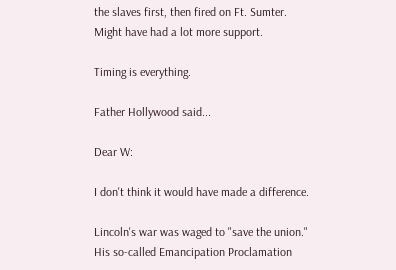the slaves first, then fired on Ft. Sumter. Might have had a lot more support.

Timing is everything.

Father Hollywood said...

Dear W:

I don't think it would have made a difference.

Lincoln's war was waged to "save the union." His so-called Emancipation Proclamation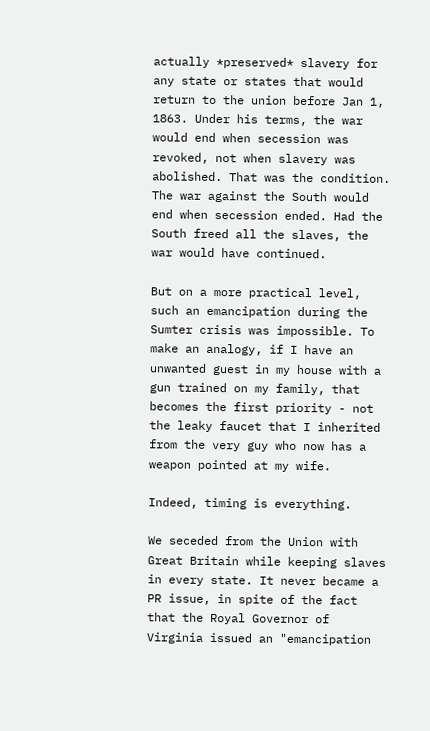actually *preserved* slavery for any state or states that would return to the union before Jan 1, 1863. Under his terms, the war would end when secession was revoked, not when slavery was abolished. That was the condition. The war against the South would end when secession ended. Had the South freed all the slaves, the war would have continued.

But on a more practical level, such an emancipation during the Sumter crisis was impossible. To make an analogy, if I have an unwanted guest in my house with a gun trained on my family, that becomes the first priority - not the leaky faucet that I inherited from the very guy who now has a weapon pointed at my wife.

Indeed, timing is everything.

We seceded from the Union with Great Britain while keeping slaves in every state. It never became a PR issue, in spite of the fact that the Royal Governor of Virginia issued an "emancipation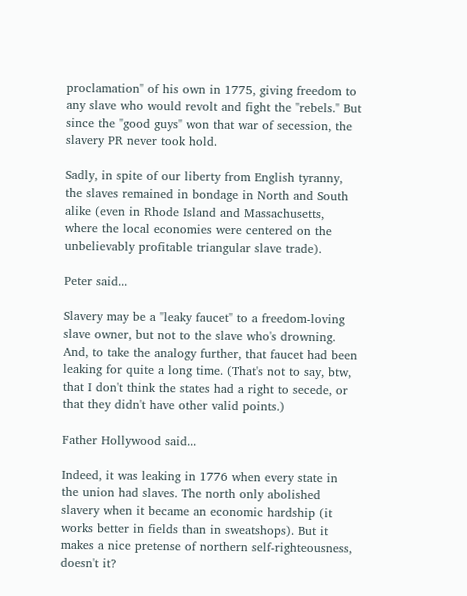proclamation" of his own in 1775, giving freedom to any slave who would revolt and fight the "rebels." But since the "good guys" won that war of secession, the slavery PR never took hold.

Sadly, in spite of our liberty from English tyranny, the slaves remained in bondage in North and South alike (even in Rhode Island and Massachusetts, where the local economies were centered on the unbelievably profitable triangular slave trade).

Peter said...

Slavery may be a "leaky faucet" to a freedom-loving slave owner, but not to the slave who's drowning. And, to take the analogy further, that faucet had been leaking for quite a long time. (That's not to say, btw, that I don't think the states had a right to secede, or that they didn't have other valid points.)

Father Hollywood said...

Indeed, it was leaking in 1776 when every state in the union had slaves. The north only abolished slavery when it became an economic hardship (it works better in fields than in sweatshops). But it makes a nice pretense of northern self-righteousness, doesn't it?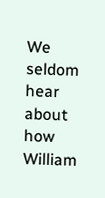We seldom hear about how William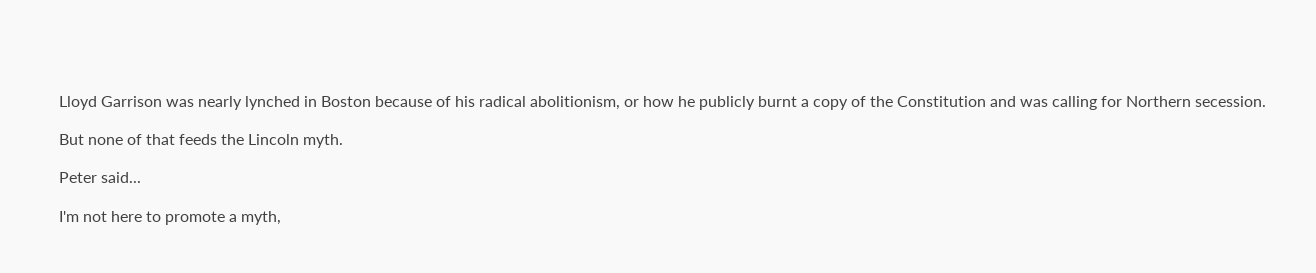Lloyd Garrison was nearly lynched in Boston because of his radical abolitionism, or how he publicly burnt a copy of the Constitution and was calling for Northern secession.

But none of that feeds the Lincoln myth.

Peter said...

I'm not here to promote a myth,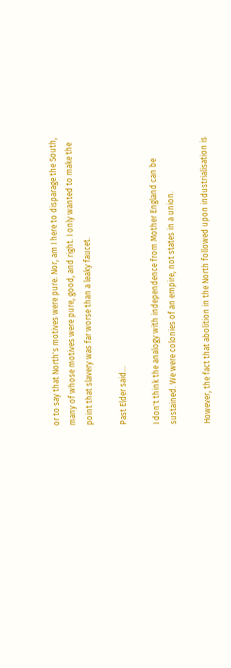or to say that North's motives were pure. Nor, am I here to disparage the South, many of whose motives were pure, good, and right. I only wanted to make the point that slavery was far worse than a leaky faucet.

Past Elder said...

I don't think the analogy with independence from Mother England can be sustained. We were colonies of an empire, not states in a union.

However, the fact that abolition in the North followed upon industrialisation is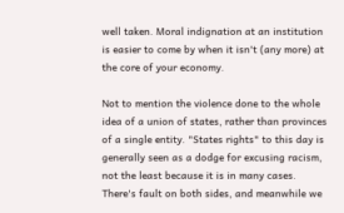well taken. Moral indignation at an institution is easier to come by when it isn't (any more) at the core of your economy.

Not to mention the violence done to the whole idea of a union of states, rather than provinces of a single entity. "States rights" to this day is generally seen as a dodge for excusing racism, not the least because it is in many cases. There's fault on both sides, and meanwhile we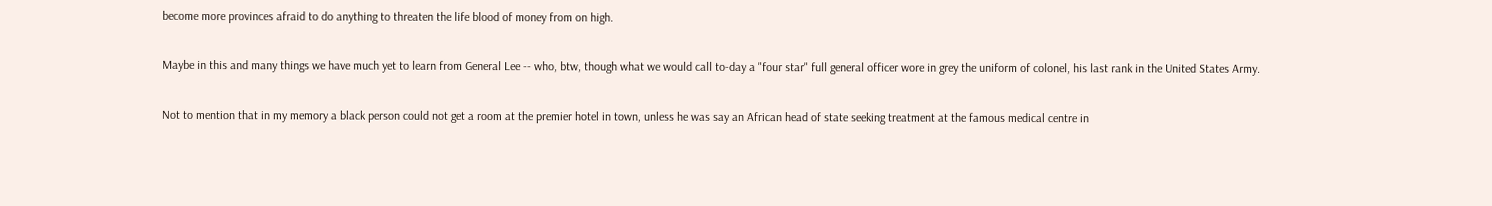become more provinces afraid to do anything to threaten the life blood of money from on high.

Maybe in this and many things we have much yet to learn from General Lee -- who, btw, though what we would call to-day a "four star" full general officer wore in grey the uniform of colonel, his last rank in the United States Army.

Not to mention that in my memory a black person could not get a room at the premier hotel in town, unless he was say an African head of state seeking treatment at the famous medical centre in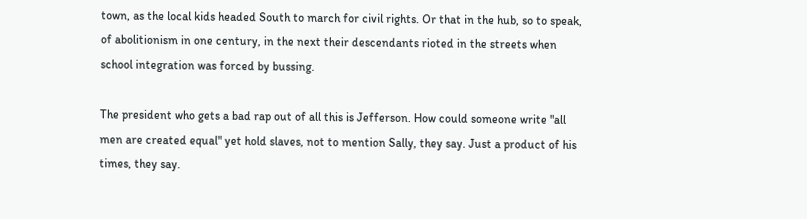town, as the local kids headed South to march for civil rights. Or that in the hub, so to speak, of abolitionism in one century, in the next their descendants rioted in the streets when school integration was forced by bussing.

The president who gets a bad rap out of all this is Jefferson. How could someone write "all men are created equal" yet hold slaves, not to mention Sally, they say. Just a product of his times, they say.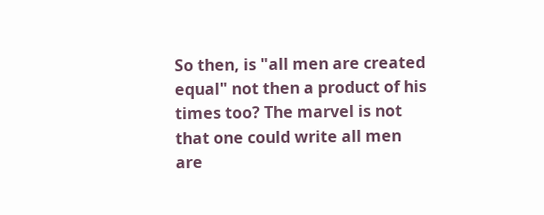So then, is "all men are created equal" not then a product of his times too? The marvel is not that one could write all men are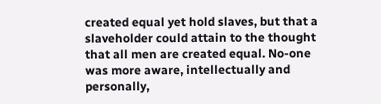created equal yet hold slaves, but that a slaveholder could attain to the thought that all men are created equal. No-one was more aware, intellectually and personally,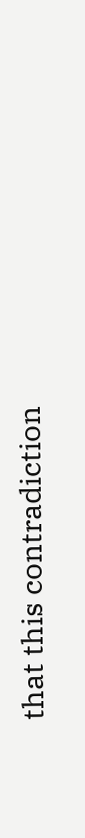that this contradiction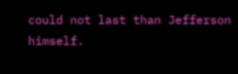could not last than Jefferson himself.